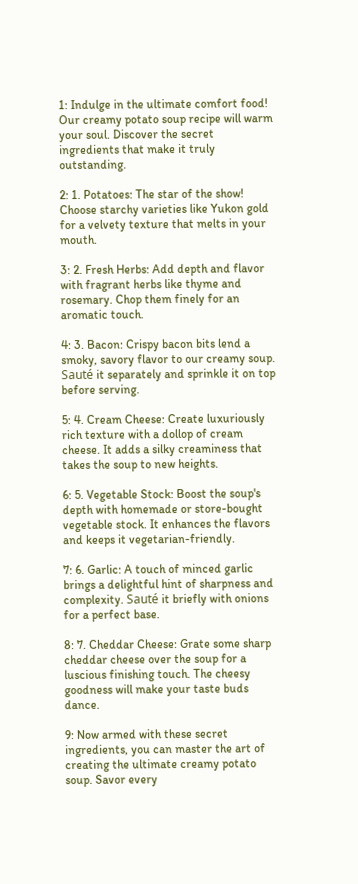1: Indulge in the ultimate comfort food! Our creamy potato soup recipe will warm your soul. Discover the secret ingredients that make it truly outstanding.

2: 1. Potatoes: The star of the show! Choose starchy varieties like Yukon gold for a velvety texture that melts in your mouth.

3: 2. Fresh Herbs: Add depth and flavor with fragrant herbs like thyme and rosemary. Chop them finely for an aromatic touch.

4: 3. Bacon: Crispy bacon bits lend a smoky, savory flavor to our creamy soup. Sauté it separately and sprinkle it on top before serving.

5: 4. Cream Cheese: Create luxuriously rich texture with a dollop of cream cheese. It adds a silky creaminess that takes the soup to new heights.

6: 5. Vegetable Stock: Boost the soup's depth with homemade or store-bought vegetable stock. It enhances the flavors and keeps it vegetarian-friendly.

7: 6. Garlic: A touch of minced garlic brings a delightful hint of sharpness and complexity. Sauté it briefly with onions for a perfect base.

8: 7. Cheddar Cheese: Grate some sharp cheddar cheese over the soup for a luscious finishing touch. The cheesy goodness will make your taste buds dance.

9: Now armed with these secret ingredients, you can master the art of creating the ultimate creamy potato soup. Savor every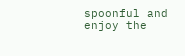spoonful and enjoy the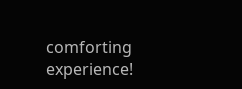comforting experience!